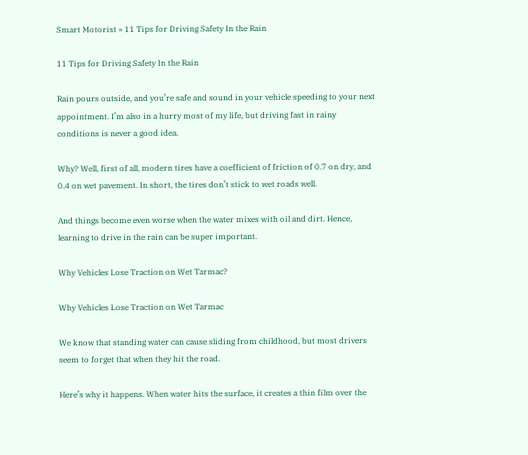Smart Motorist » 11 Tips for Driving Safety In the Rain

11 Tips for Driving Safety In the Rain

Rain pours outside, and you’re safe and sound in your vehicle speeding to your next appointment. I’m also in a hurry most of my life, but driving fast in rainy conditions is never a good idea.

Why? Well, first of all, modern tires have a coefficient of friction of 0.7 on dry, and 0.4 on wet pavement. In short, the tires don’t stick to wet roads well.

And things become even worse when the water mixes with oil and dirt. Hence, learning to drive in the rain can be super important.

Why Vehicles Lose Traction on Wet Tarmac?

Why Vehicles Lose Traction on Wet Tarmac

We know that standing water can cause sliding from childhood, but most drivers seem to forget that when they hit the road.

Here’s why it happens. When water hits the surface, it creates a thin film over the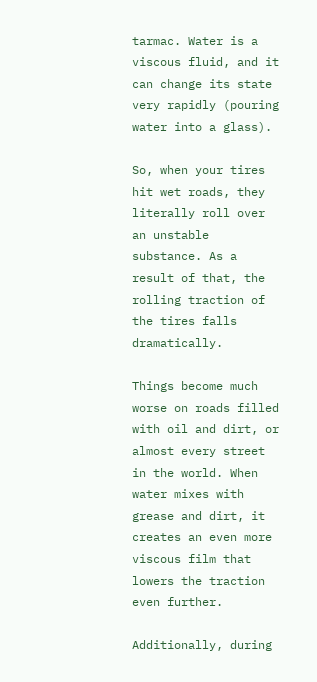tarmac. Water is a viscous fluid, and it can change its state very rapidly (pouring water into a glass).

So, when your tires hit wet roads, they literally roll over an unstable substance. As a result of that, the rolling traction of the tires falls dramatically.

Things become much worse on roads filled with oil and dirt, or almost every street in the world. When water mixes with grease and dirt, it creates an even more viscous film that lowers the traction even further.

Additionally, during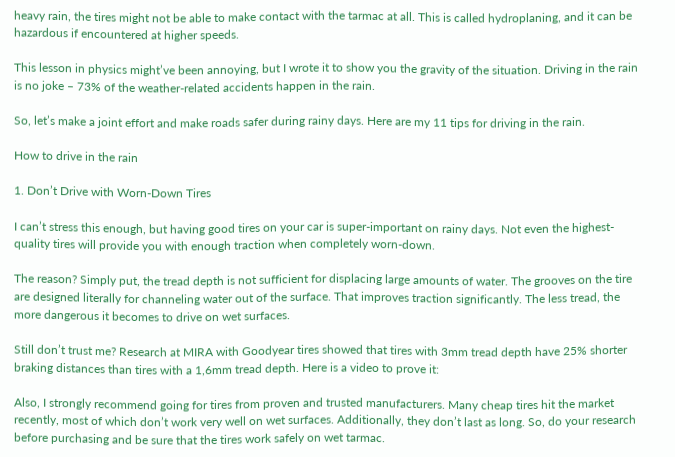heavy rain, the tires might not be able to make contact with the tarmac at all. This is called hydroplaning, and it can be hazardous if encountered at higher speeds.

This lesson in physics might’ve been annoying, but I wrote it to show you the gravity of the situation. Driving in the rain is no joke – 73% of the weather-related accidents happen in the rain.

So, let’s make a joint effort and make roads safer during rainy days. Here are my 11 tips for driving in the rain.

How to drive in the rain

1. Don’t Drive with Worn-Down Tires

I can’t stress this enough, but having good tires on your car is super-important on rainy days. Not even the highest-quality tires will provide you with enough traction when completely worn-down.

The reason? Simply put, the tread depth is not sufficient for displacing large amounts of water. The grooves on the tire are designed literally for channeling water out of the surface. That improves traction significantly. The less tread, the more dangerous it becomes to drive on wet surfaces.

Still don’t trust me? Research at MIRA with Goodyear tires showed that tires with 3mm tread depth have 25% shorter braking distances than tires with a 1,6mm tread depth. Here is a video to prove it:

Also, I strongly recommend going for tires from proven and trusted manufacturers. Many cheap tires hit the market recently, most of which don’t work very well on wet surfaces. Additionally, they don’t last as long. So, do your research before purchasing and be sure that the tires work safely on wet tarmac.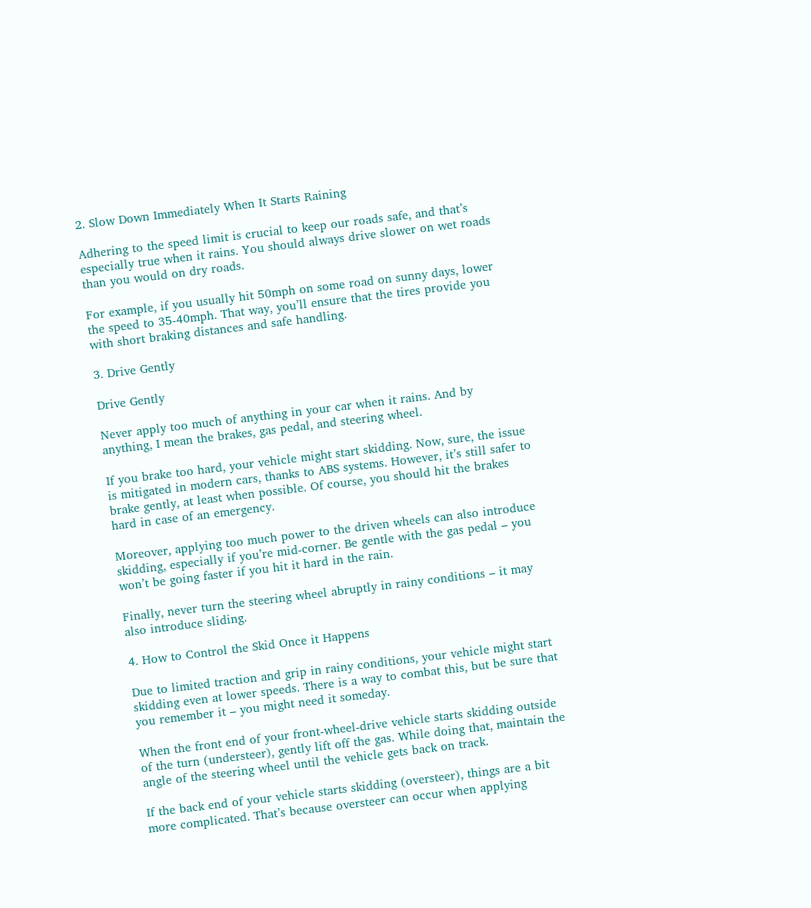2. Slow Down Immediately When It Starts Raining

Adhering to the speed limit is crucial to keep our roads safe, and that’s especially true when it rains. You should always drive slower on wet roads than you would on dry roads.

For example, if you usually hit 50mph on some road on sunny days, lower the speed to 35-40mph. That way, you’ll ensure that the tires provide you with short braking distances and safe handling.

3. Drive Gently

Drive Gently

Never apply too much of anything in your car when it rains. And by anything, I mean the brakes, gas pedal, and steering wheel.

If you brake too hard, your vehicle might start skidding. Now, sure, the issue is mitigated in modern cars, thanks to ABS systems. However, it’s still safer to brake gently, at least when possible. Of course, you should hit the brakes hard in case of an emergency.

Moreover, applying too much power to the driven wheels can also introduce skidding, especially if you’re mid-corner. Be gentle with the gas pedal – you won’t be going faster if you hit it hard in the rain.

Finally, never turn the steering wheel abruptly in rainy conditions – it may also introduce sliding.

4. How to Control the Skid Once it Happens

Due to limited traction and grip in rainy conditions, your vehicle might start skidding even at lower speeds. There is a way to combat this, but be sure that you remember it – you might need it someday.

When the front end of your front-wheel-drive vehicle starts skidding outside of the turn (understeer), gently lift off the gas. While doing that, maintain the angle of the steering wheel until the vehicle gets back on track.

If the back end of your vehicle starts skidding (oversteer), things are a bit more complicated. That’s because oversteer can occur when applying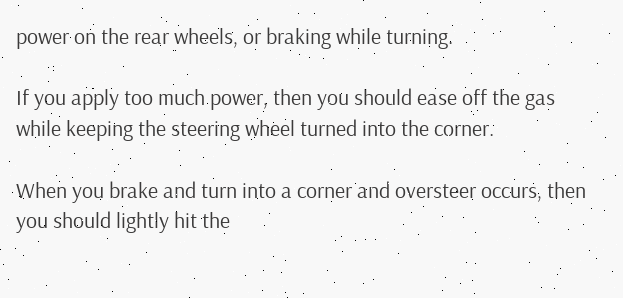power on the rear wheels, or braking while turning.

If you apply too much power, then you should ease off the gas while keeping the steering wheel turned into the corner.

When you brake and turn into a corner and oversteer occurs, then you should lightly hit the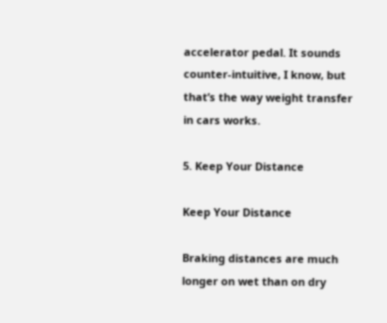accelerator pedal. It sounds counter-intuitive, I know, but that’s the way weight transfer in cars works.

5. Keep Your Distance

Keep Your Distance

Braking distances are much longer on wet than on dry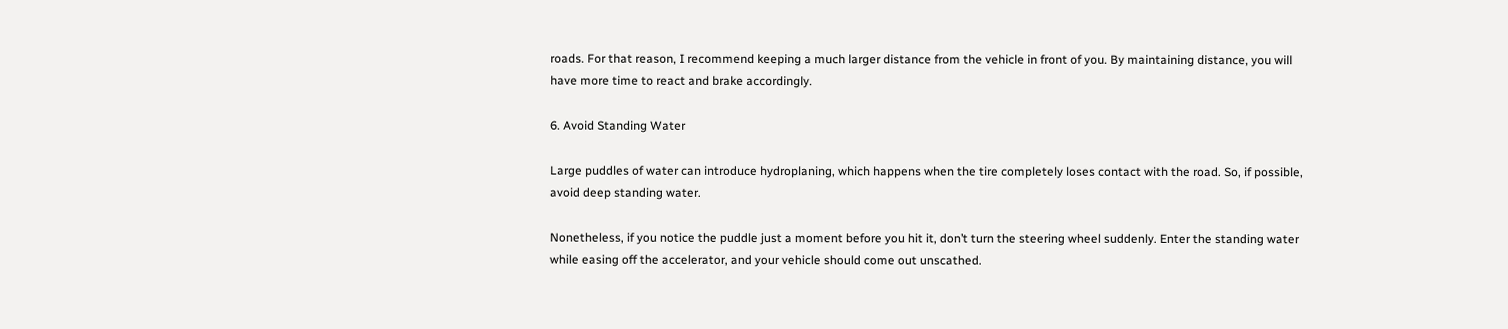roads. For that reason, I recommend keeping a much larger distance from the vehicle in front of you. By maintaining distance, you will have more time to react and brake accordingly.

6. Avoid Standing Water

Large puddles of water can introduce hydroplaning, which happens when the tire completely loses contact with the road. So, if possible, avoid deep standing water.

Nonetheless, if you notice the puddle just a moment before you hit it, don’t turn the steering wheel suddenly. Enter the standing water while easing off the accelerator, and your vehicle should come out unscathed.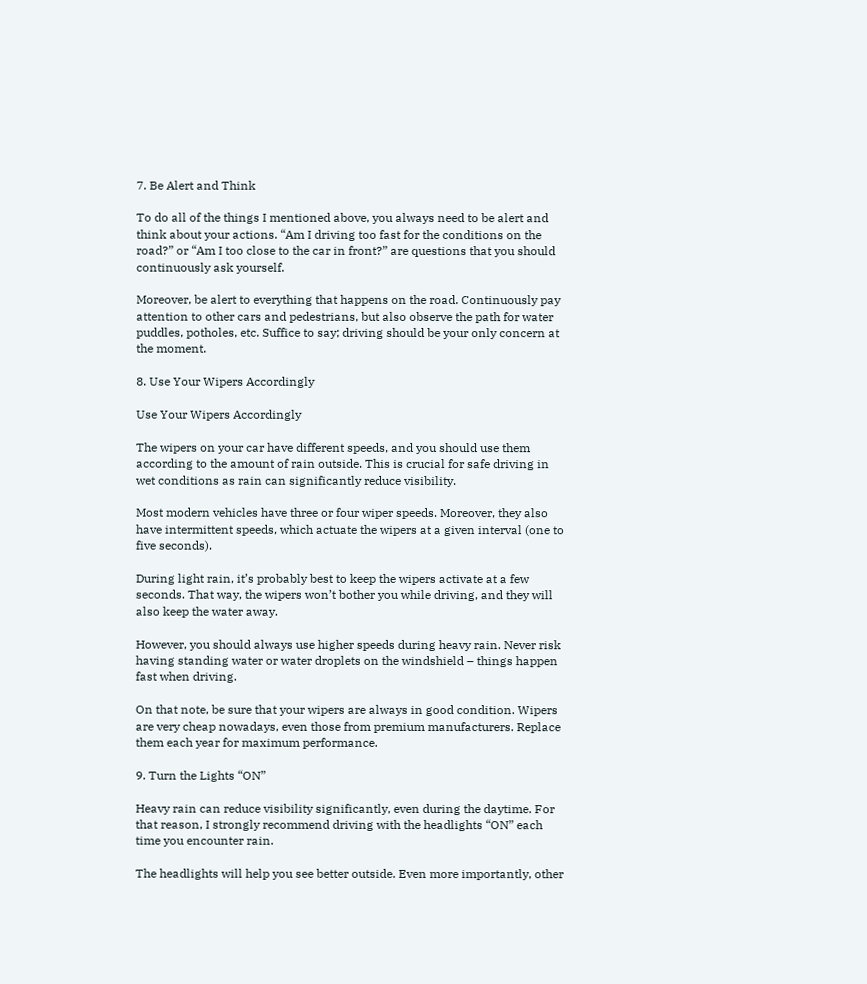7. Be Alert and Think

To do all of the things I mentioned above, you always need to be alert and think about your actions. “Am I driving too fast for the conditions on the road?” or “Am I too close to the car in front?” are questions that you should continuously ask yourself.

Moreover, be alert to everything that happens on the road. Continuously pay attention to other cars and pedestrians, but also observe the path for water puddles, potholes, etc. Suffice to say; driving should be your only concern at the moment.

8. Use Your Wipers Accordingly

Use Your Wipers Accordingly

The wipers on your car have different speeds, and you should use them according to the amount of rain outside. This is crucial for safe driving in wet conditions as rain can significantly reduce visibility.

Most modern vehicles have three or four wiper speeds. Moreover, they also have intermittent speeds, which actuate the wipers at a given interval (one to five seconds).

During light rain, it’s probably best to keep the wipers activate at a few seconds. That way, the wipers won’t bother you while driving, and they will also keep the water away.

However, you should always use higher speeds during heavy rain. Never risk having standing water or water droplets on the windshield – things happen fast when driving.

On that note, be sure that your wipers are always in good condition. Wipers are very cheap nowadays, even those from premium manufacturers. Replace them each year for maximum performance.

9. Turn the Lights “ON”

Heavy rain can reduce visibility significantly, even during the daytime. For that reason, I strongly recommend driving with the headlights “ON” each time you encounter rain.

The headlights will help you see better outside. Even more importantly, other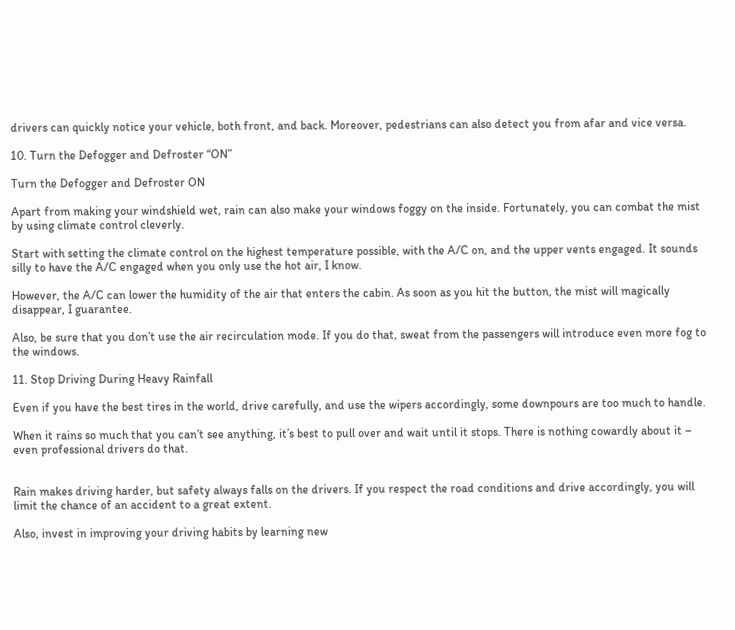drivers can quickly notice your vehicle, both front, and back. Moreover, pedestrians can also detect you from afar and vice versa.

10. Turn the Defogger and Defroster “ON”

Turn the Defogger and Defroster ON

Apart from making your windshield wet, rain can also make your windows foggy on the inside. Fortunately, you can combat the mist by using climate control cleverly.

Start with setting the climate control on the highest temperature possible, with the A/C on, and the upper vents engaged. It sounds silly to have the A/C engaged when you only use the hot air, I know.

However, the A/C can lower the humidity of the air that enters the cabin. As soon as you hit the button, the mist will magically disappear, I guarantee.

Also, be sure that you don’t use the air recirculation mode. If you do that, sweat from the passengers will introduce even more fog to the windows.

11. Stop Driving During Heavy Rainfall

Even if you have the best tires in the world, drive carefully, and use the wipers accordingly, some downpours are too much to handle.

When it rains so much that you can’t see anything, it’s best to pull over and wait until it stops. There is nothing cowardly about it – even professional drivers do that.


Rain makes driving harder, but safety always falls on the drivers. If you respect the road conditions and drive accordingly, you will limit the chance of an accident to a great extent.

Also, invest in improving your driving habits by learning new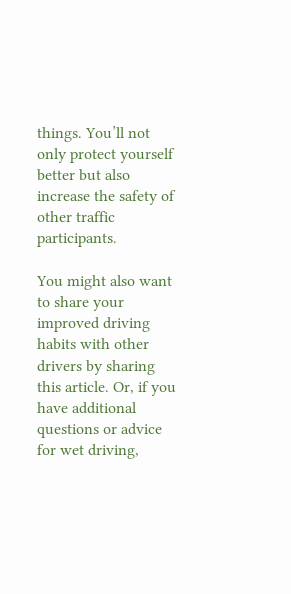things. You’ll not only protect yourself better but also increase the safety of other traffic participants.

You might also want to share your improved driving habits with other drivers by sharing this article. Or, if you have additional questions or advice for wet driving,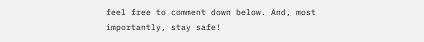feel free to comment down below. And, most importantly, stay safe!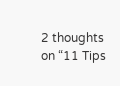2 thoughts on “11 Tips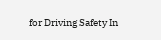for Driving Safety In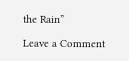the Rain”

Leave a Comment